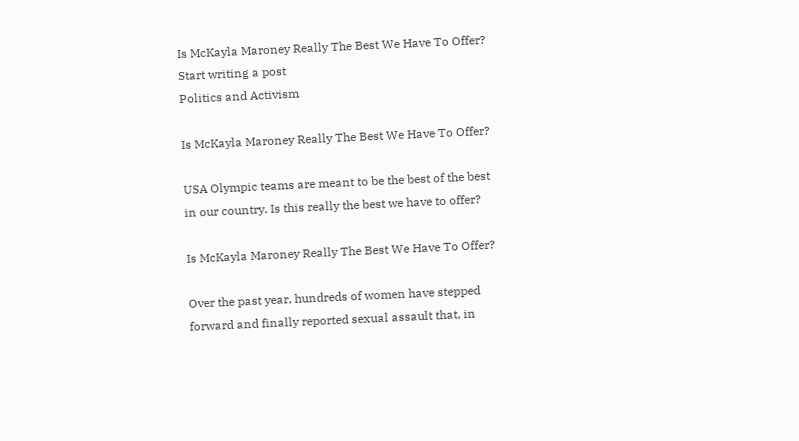Is McKayla Maroney Really The Best We Have To Offer?
Start writing a post
Politics and Activism

Is McKayla Maroney Really The Best We Have To Offer?

USA Olympic teams are meant to be the best of the best in our country. Is this really the best we have to offer?

Is McKayla Maroney Really The Best We Have To Offer?

Over the past year, hundreds of women have stepped forward and finally reported sexual assault that, in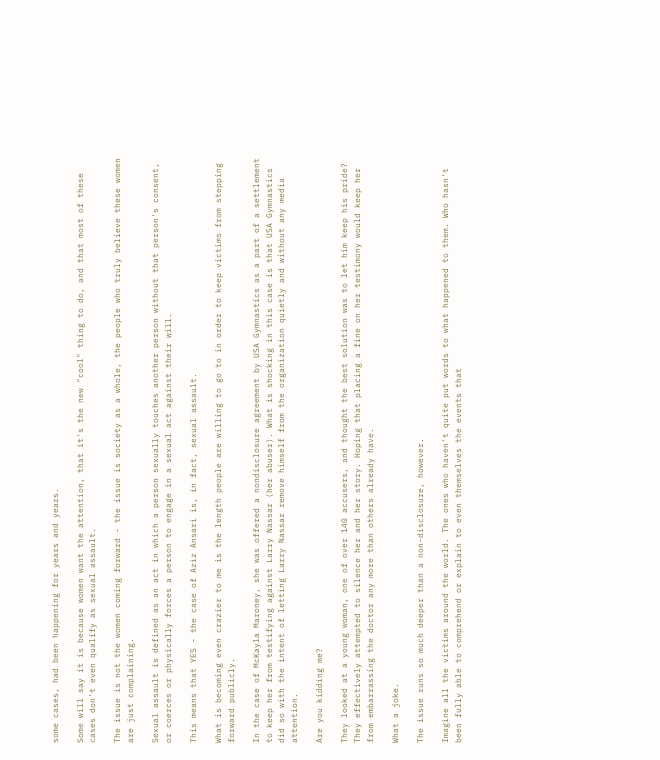some cases, had been happening for years and years.

Some will say it is because women want the attention, that it's the new "cool" thing to do, and that most of these cases don't even qualify as sexual assault.

The issue is not the women coming forward - the issue is society as a whole, the people who truly believe these women are just complaining.

Sexual assault is defined as an act in which a person sexually touches another person without that person's consent, or coerces or physically forces a person to engage in a sexual act against their will.

This means that YES - the case of Aziz Ansari is, in fact, sexual assault.

What is becoming even crazier to me is the length people are willing to go to in order to keep victims from stepping forward publicly.

In the case of McKayla Maroney, she was offered a nondisclosure agreement by USA Gymnastics as a part of a settlement to keep her from testifying against Larry Nassar (her abuser). What is shocking in this case is that USA Gymnastics did so with the intent of letting Larry Nassar remove himself from the organization quietly and without any media attention.

Are you kidding me?

They looked at a young woman, one of over 140 accusers, and thought the best solution was to let him keep his pride? They effectively attempted to silence her and her story. Hoping that placing a fine on her testimony would keep her from embarrassing the doctor any more than others already have.

What a joke.

The issue runs so much deeper than a non-disclosure, however.

Imagine all the victims around the world. The ones who haven't quite put words to what happened to them. Who hasn't been fully able to comprehend or explain to even themselves the events that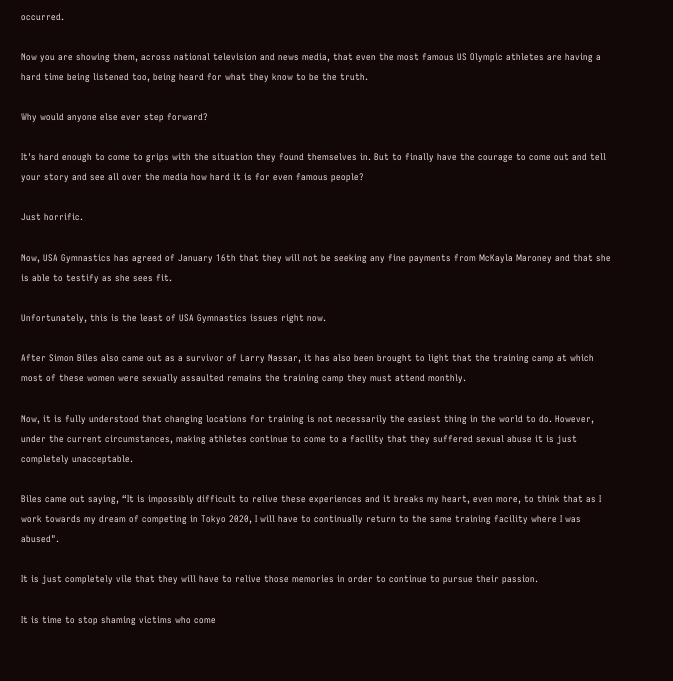occurred.

Now you are showing them, across national television and news media, that even the most famous US Olympic athletes are having a hard time being listened too, being heard for what they know to be the truth.

Why would anyone else ever step forward?

It's hard enough to come to grips with the situation they found themselves in. But to finally have the courage to come out and tell your story and see all over the media how hard it is for even famous people?

Just horrific.

Now, USA Gymnastics has agreed of January 16th that they will not be seeking any fine payments from McKayla Maroney and that she is able to testify as she sees fit.

Unfortunately, this is the least of USA Gymnastics issues right now.

After Simon Biles also came out as a survivor of Larry Nassar, it has also been brought to light that the training camp at which most of these women were sexually assaulted remains the training camp they must attend monthly.

Now, it is fully understood that changing locations for training is not necessarily the easiest thing in the world to do. However, under the current circumstances, making athletes continue to come to a facility that they suffered sexual abuse it is just completely unacceptable.

Biles came out saying, “It is impossibly difficult to relive these experiences and it breaks my heart, even more, to think that as I work towards my dream of competing in Tokyo 2020, I will have to continually return to the same training facility where I was abused".

It is just completely vile that they will have to relive those memories in order to continue to pursue their passion.

It is time to stop shaming victims who come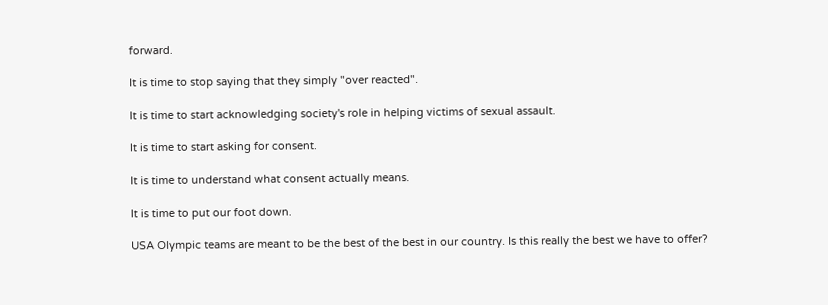forward.

It is time to stop saying that they simply "over reacted".

It is time to start acknowledging society's role in helping victims of sexual assault.

It is time to start asking for consent.

It is time to understand what consent actually means.

It is time to put our foot down.

USA Olympic teams are meant to be the best of the best in our country. Is this really the best we have to offer?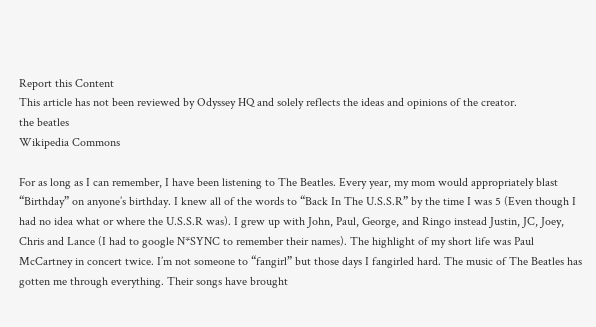Report this Content
This article has not been reviewed by Odyssey HQ and solely reflects the ideas and opinions of the creator.
the beatles
Wikipedia Commons

For as long as I can remember, I have been listening to The Beatles. Every year, my mom would appropriately blast “Birthday” on anyone’s birthday. I knew all of the words to “Back In The U.S.S.R” by the time I was 5 (Even though I had no idea what or where the U.S.S.R was). I grew up with John, Paul, George, and Ringo instead Justin, JC, Joey, Chris and Lance (I had to google N*SYNC to remember their names). The highlight of my short life was Paul McCartney in concert twice. I’m not someone to “fangirl” but those days I fangirled hard. The music of The Beatles has gotten me through everything. Their songs have brought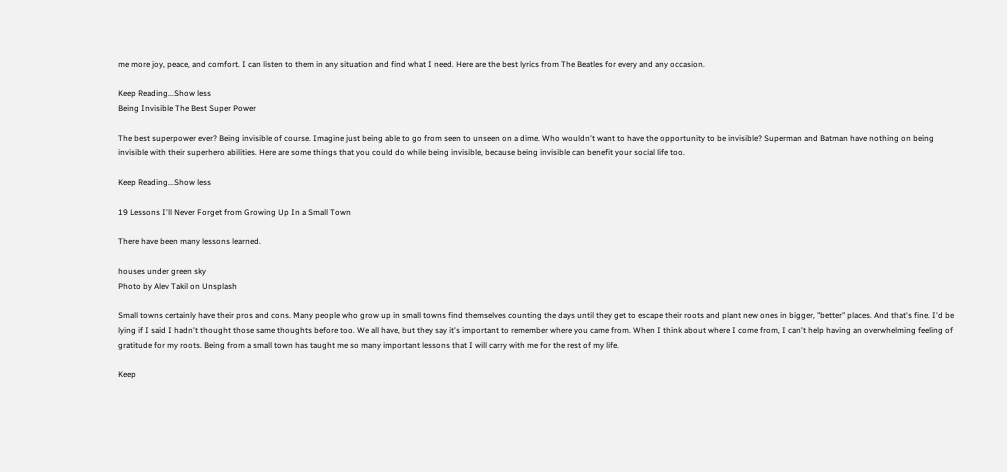me more joy, peace, and comfort. I can listen to them in any situation and find what I need. Here are the best lyrics from The Beatles for every and any occasion.

Keep Reading...Show less
Being Invisible The Best Super Power

The best superpower ever? Being invisible of course. Imagine just being able to go from seen to unseen on a dime. Who wouldn't want to have the opportunity to be invisible? Superman and Batman have nothing on being invisible with their superhero abilities. Here are some things that you could do while being invisible, because being invisible can benefit your social life too.

Keep Reading...Show less

19 Lessons I'll Never Forget from Growing Up In a Small Town

There have been many lessons learned.

houses under green sky
Photo by Alev Takil on Unsplash

Small towns certainly have their pros and cons. Many people who grow up in small towns find themselves counting the days until they get to escape their roots and plant new ones in bigger, "better" places. And that's fine. I'd be lying if I said I hadn't thought those same thoughts before too. We all have, but they say it's important to remember where you came from. When I think about where I come from, I can't help having an overwhelming feeling of gratitude for my roots. Being from a small town has taught me so many important lessons that I will carry with me for the rest of my life.

Keep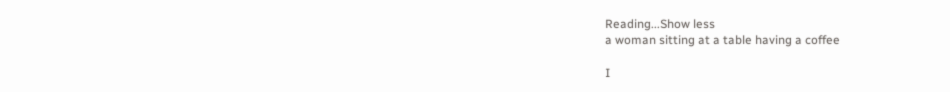Reading...Show less
a woman sitting at a table having a coffee

I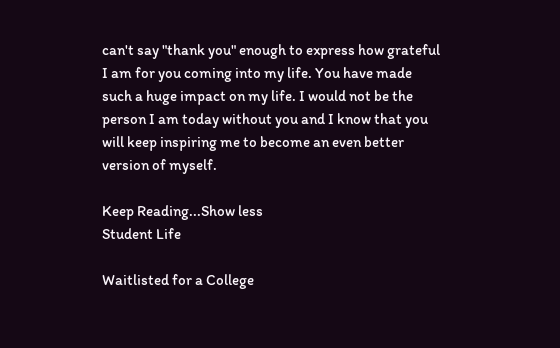can't say "thank you" enough to express how grateful I am for you coming into my life. You have made such a huge impact on my life. I would not be the person I am today without you and I know that you will keep inspiring me to become an even better version of myself.

Keep Reading...Show less
Student Life

Waitlisted for a College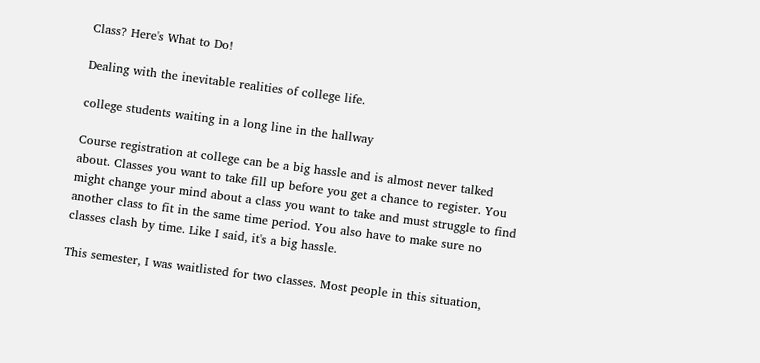Class? Here's What to Do!

Dealing with the inevitable realities of college life.

college students waiting in a long line in the hallway

Course registration at college can be a big hassle and is almost never talked about. Classes you want to take fill up before you get a chance to register. You might change your mind about a class you want to take and must struggle to find another class to fit in the same time period. You also have to make sure no classes clash by time. Like I said, it's a big hassle.

This semester, I was waitlisted for two classes. Most people in this situation,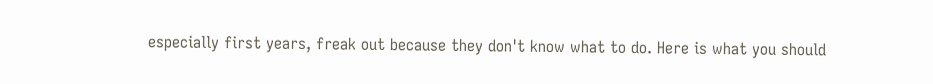especially first years, freak out because they don't know what to do. Here is what you should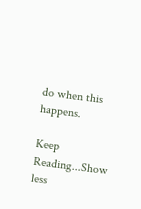do when this happens.

Keep Reading...Show less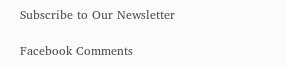Subscribe to Our Newsletter

Facebook Comments